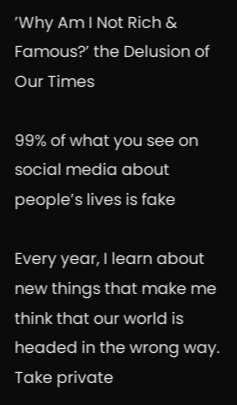’Why Am I Not Rich & Famous?’ the Delusion of Our Times

99% of what you see on social media about people’s lives is fake

Every year, I learn about new things that make me think that our world is headed in the wrong way. Take private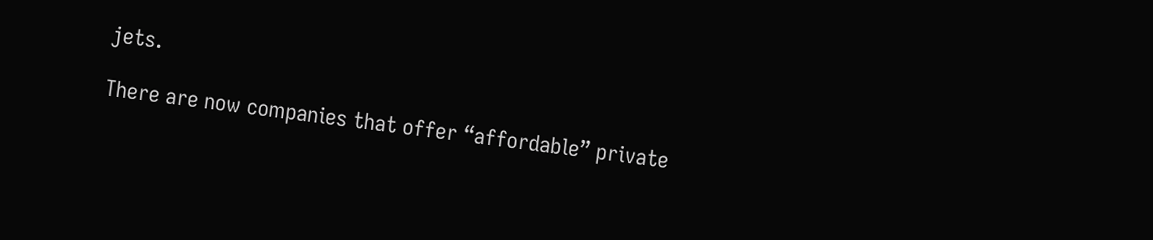jets.

There are now companies that offer “affordable” private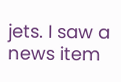jets. I saw a news item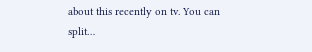about this recently on tv. You can split…